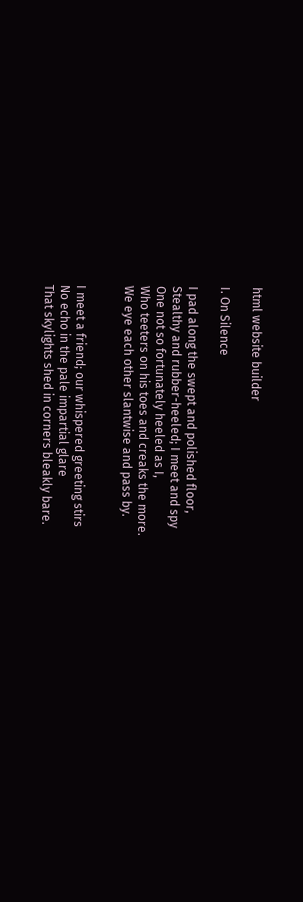html website builder

I. On Silence

I pad along the swept and polished floor,
Stealthy and rubber-heeled; I meet and spy
One not so fortunately heeled as I,
Who teeters on his toes and creaks the more.
We eye each other slantwise and pass by.


I meet a friend; our whispered greeting stirs
No echo in the pale impartial glare
That skylights shed in corners bleakly bare.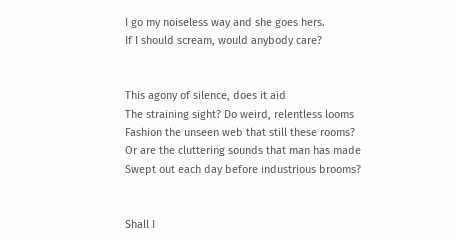I go my noiseless way and she goes hers.
If I should scream, would anybody care?


This agony of silence, does it aid
The straining sight? Do weird, relentless looms
Fashion the unseen web that still these rooms?
Or are the cluttering sounds that man has made
Swept out each day before industrious brooms?


Shall I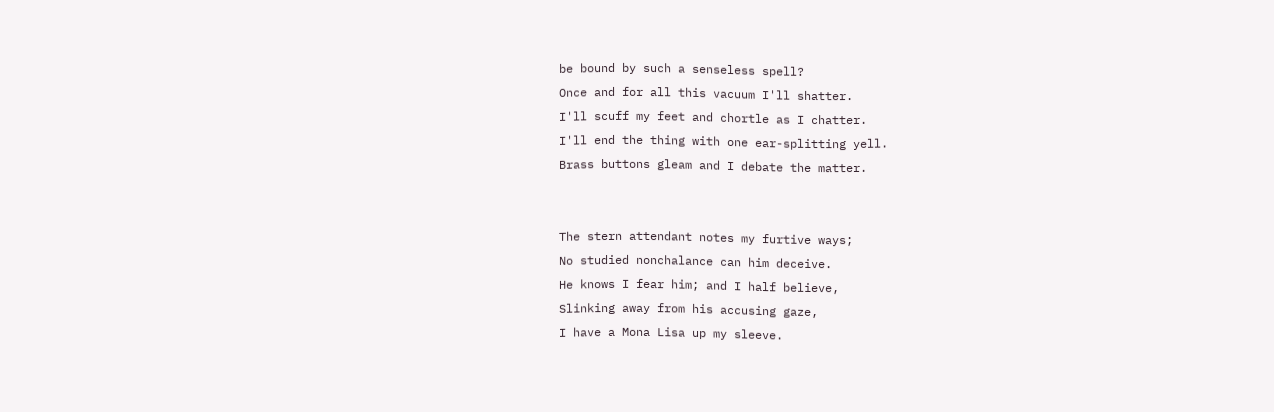be bound by such a senseless spell?
Once and for all this vacuum I'll shatter.
I'll scuff my feet and chortle as I chatter.
I'll end the thing with one ear-splitting yell.
Brass buttons gleam and I debate the matter.


The stern attendant notes my furtive ways;
No studied nonchalance can him deceive.
He knows I fear him; and I half believe,
Slinking away from his accusing gaze,
I have a Mona Lisa up my sleeve.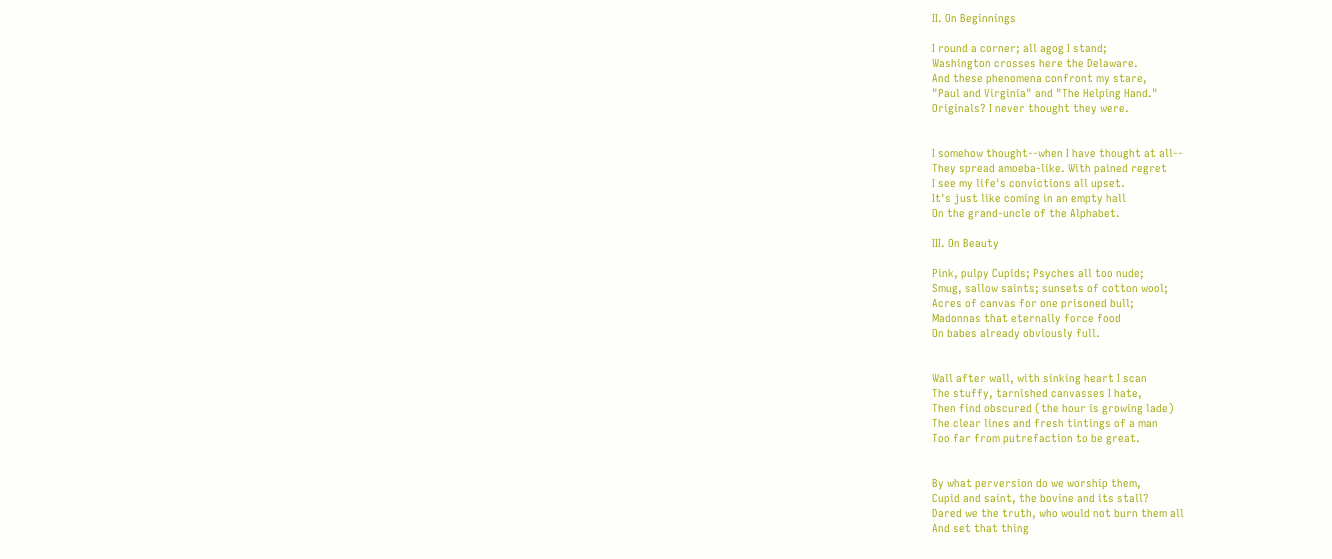II. On Beginnings

I round a corner; all agog I stand;
Washington crosses here the Delaware.
And these phenomena confront my stare,
"Paul and Virginia" and "The Helping Hand."
Originals? I never thought they were.


I somehow thought--when I have thought at all--
They spread amoeba-like. With pained regret
I see my life's convictions all upset.
It's just like coming in an empty hall
On the grand-uncle of the Alphabet.

III. On Beauty

Pink, pulpy Cupids; Psyches all too nude;
Smug, sallow saints; sunsets of cotton wool;
Acres of canvas for one prisoned bull;
Madonnas that eternally force food
On babes already obviously full.


Wall after wall, with sinking heart I scan
The stuffy, tarnished canvasses I hate,
Then find obscured (the hour is growing lade)
The clear lines and fresh tintings of a man
Too far from putrefaction to be great.


By what perversion do we worship them,
Cupid and saint, the bovine and its stall?
Dared we the truth, who would not burn them all
And set that thing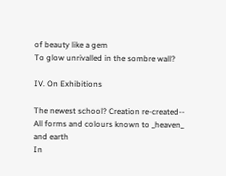of beauty like a gem
To glow unrivalled in the sombre wall?

IV. On Exhibitions

The newest school? Creation re-created--
All forms and colours known to _heaven_ and earth
In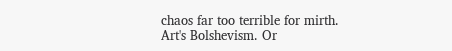chaos far too terrible for mirth.
Art's Bolshevism. Or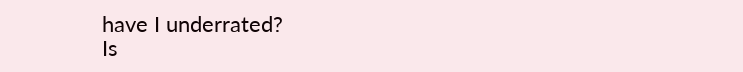have I underrated?
Is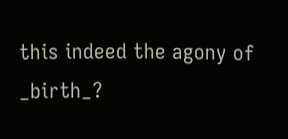this indeed the agony of _birth_?